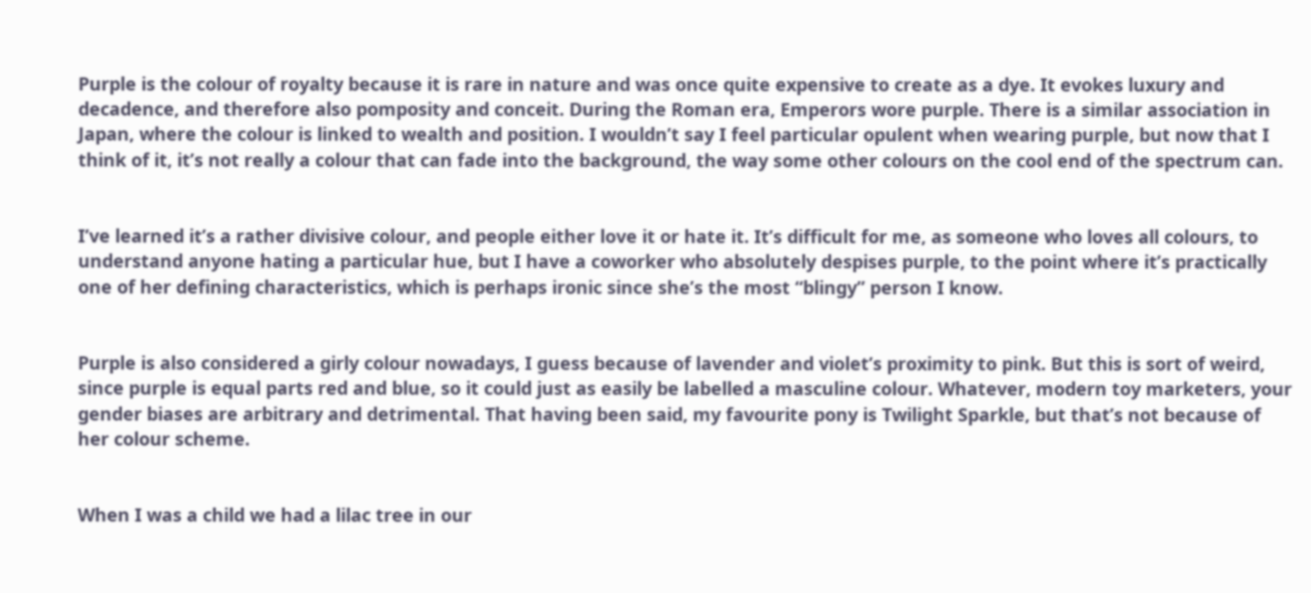Purple is the colour of royalty because it is rare in nature and was once quite expensive to create as a dye. It evokes luxury and decadence, and therefore also pomposity and conceit. During the Roman era, Emperors wore purple. There is a similar association in Japan, where the colour is linked to wealth and position. I wouldn’t say I feel particular opulent when wearing purple, but now that I think of it, it’s not really a colour that can fade into the background, the way some other colours on the cool end of the spectrum can.


I’ve learned it’s a rather divisive colour, and people either love it or hate it. It’s difficult for me, as someone who loves all colours, to understand anyone hating a particular hue, but I have a coworker who absolutely despises purple, to the point where it’s practically one of her defining characteristics, which is perhaps ironic since she’s the most “blingy” person I know.


Purple is also considered a girly colour nowadays, I guess because of lavender and violet’s proximity to pink. But this is sort of weird, since purple is equal parts red and blue, so it could just as easily be labelled a masculine colour. Whatever, modern toy marketers, your gender biases are arbitrary and detrimental. That having been said, my favourite pony is Twilight Sparkle, but that’s not because of her colour scheme.


When I was a child we had a lilac tree in our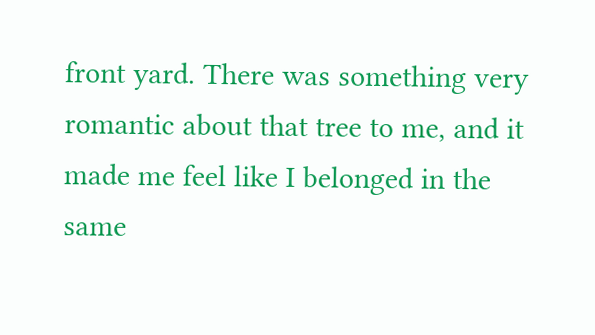front yard. There was something very romantic about that tree to me, and it made me feel like I belonged in the same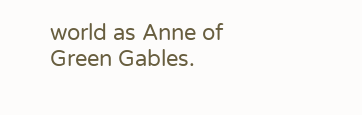world as Anne of Green Gables.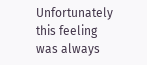Unfortunately this feeling was always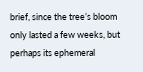brief, since the tree’s bloom only lasted a few weeks, but perhaps its ephemeral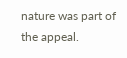nature was part of the appeal.